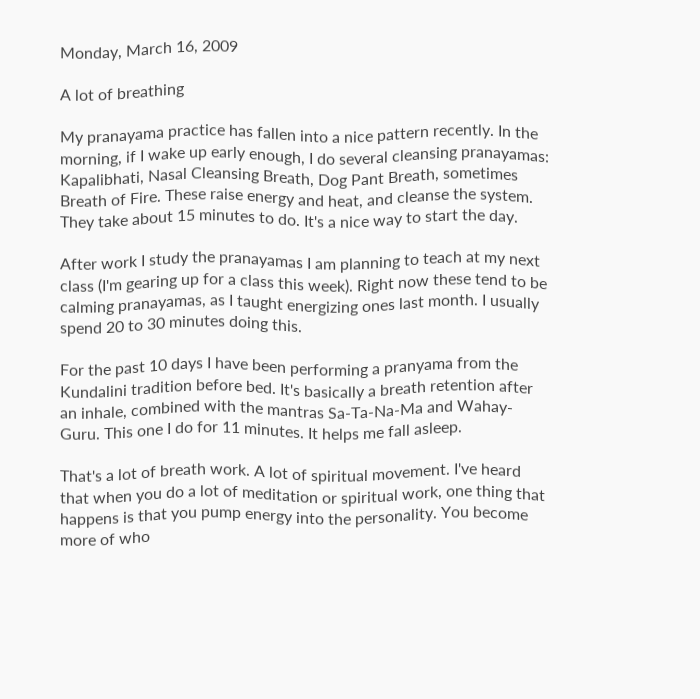Monday, March 16, 2009

A lot of breathing

My pranayama practice has fallen into a nice pattern recently. In the morning, if I wake up early enough, I do several cleansing pranayamas: Kapalibhati, Nasal Cleansing Breath, Dog Pant Breath, sometimes Breath of Fire. These raise energy and heat, and cleanse the system. They take about 15 minutes to do. It's a nice way to start the day.

After work I study the pranayamas I am planning to teach at my next class (I'm gearing up for a class this week). Right now these tend to be calming pranayamas, as I taught energizing ones last month. I usually spend 20 to 30 minutes doing this.

For the past 10 days I have been performing a pranyama from the Kundalini tradition before bed. It's basically a breath retention after an inhale, combined with the mantras Sa-Ta-Na-Ma and Wahay-Guru. This one I do for 11 minutes. It helps me fall asleep.

That's a lot of breath work. A lot of spiritual movement. I've heard that when you do a lot of meditation or spiritual work, one thing that happens is that you pump energy into the personality. You become more of who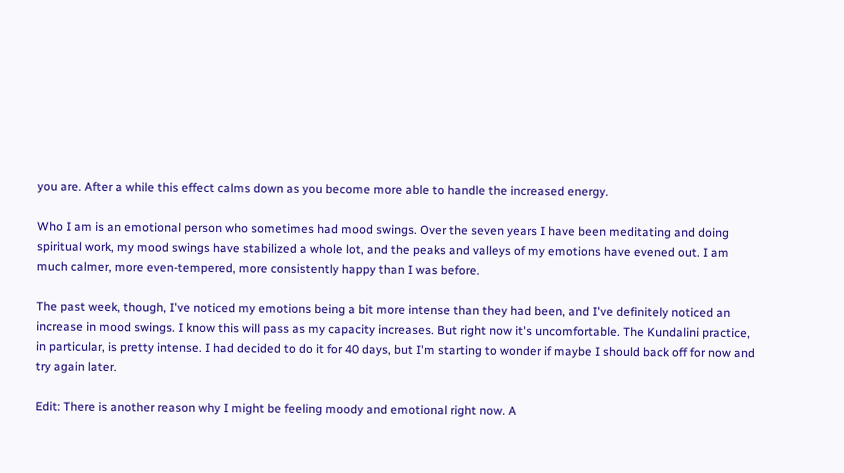you are. After a while this effect calms down as you become more able to handle the increased energy.

Who I am is an emotional person who sometimes had mood swings. Over the seven years I have been meditating and doing spiritual work, my mood swings have stabilized a whole lot, and the peaks and valleys of my emotions have evened out. I am much calmer, more even-tempered, more consistently happy than I was before.

The past week, though, I've noticed my emotions being a bit more intense than they had been, and I've definitely noticed an increase in mood swings. I know this will pass as my capacity increases. But right now it's uncomfortable. The Kundalini practice, in particular, is pretty intense. I had decided to do it for 40 days, but I'm starting to wonder if maybe I should back off for now and try again later.

Edit: There is another reason why I might be feeling moody and emotional right now. A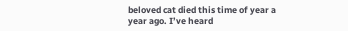beloved cat died this time of year a year ago. I’ve heard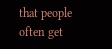that people often get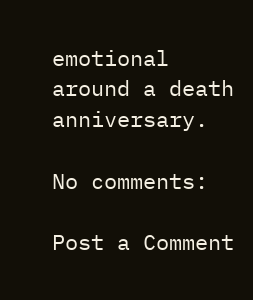emotional around a death anniversary.

No comments:

Post a Comment